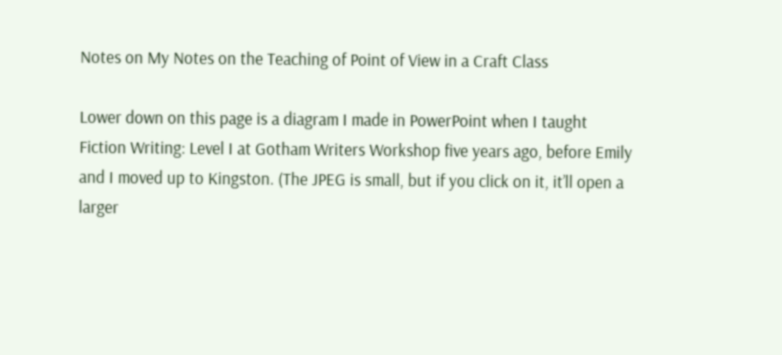Notes on My Notes on the Teaching of Point of View in a Craft Class

Lower down on this page is a diagram I made in PowerPoint when I taught Fiction Writing: Level I at Gotham Writers Workshop five years ago, before Emily and I moved up to Kingston. (The JPEG is small, but if you click on it, it’ll open a larger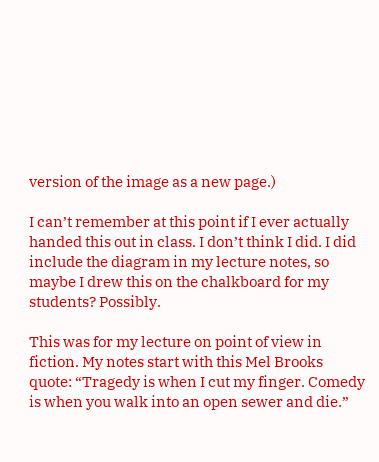version of the image as a new page.)

I can’t remember at this point if I ever actually handed this out in class. I don’t think I did. I did include the diagram in my lecture notes, so maybe I drew this on the chalkboard for my students? Possibly.

This was for my lecture on point of view in fiction. My notes start with this Mel Brooks quote: “Tragedy is when I cut my finger. Comedy is when you walk into an open sewer and die.”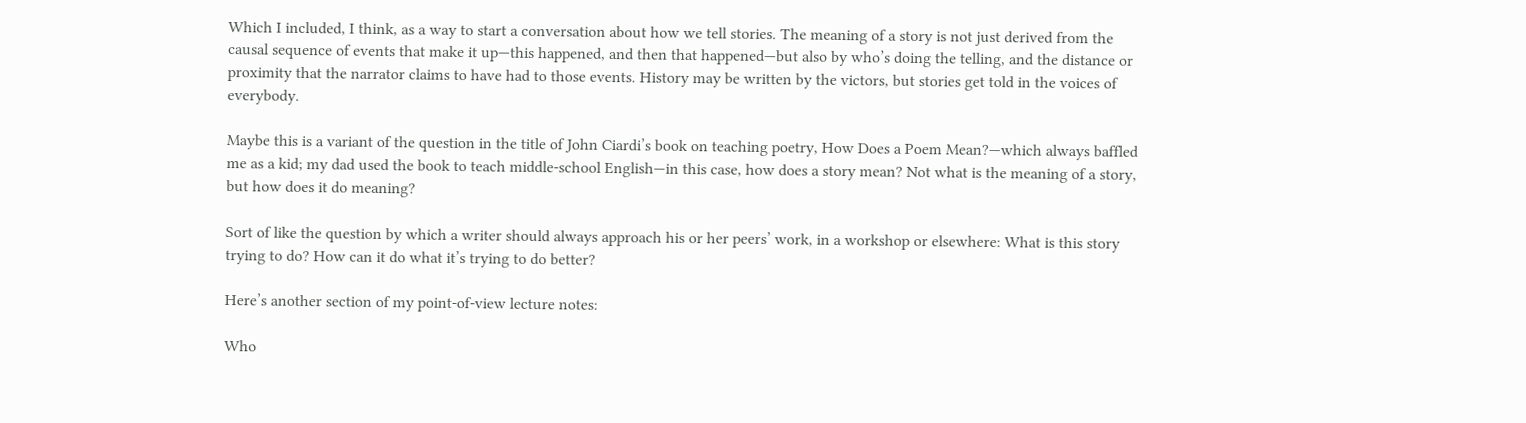Which I included, I think, as a way to start a conversation about how we tell stories. The meaning of a story is not just derived from the causal sequence of events that make it up—this happened, and then that happened—but also by who’s doing the telling, and the distance or proximity that the narrator claims to have had to those events. History may be written by the victors, but stories get told in the voices of everybody.

Maybe this is a variant of the question in the title of John Ciardi’s book on teaching poetry, How Does a Poem Mean?—which always baffled me as a kid; my dad used the book to teach middle-school English—in this case, how does a story mean? Not what is the meaning of a story, but how does it do meaning?

Sort of like the question by which a writer should always approach his or her peers’ work, in a workshop or elsewhere: What is this story trying to do? How can it do what it’s trying to do better?

Here’s another section of my point-of-view lecture notes:

Who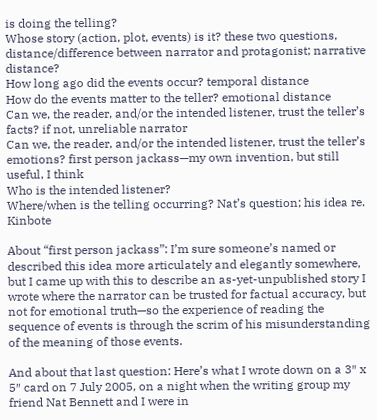is doing the telling?
Whose story (action, plot, events) is it? these two questions, distance/difference between narrator and protagonist; narrative distance?
How long ago did the events occur? temporal distance
How do the events matter to the teller? emotional distance
Can we, the reader, and/or the intended listener, trust the teller’s facts? if not, unreliable narrator
Can we, the reader, and/or the intended listener, trust the teller’s emotions? first person jackass—my own invention, but still useful, I think
Who is the intended listener?
Where/when is the telling occurring? Nat’s question; his idea re. Kinbote

About “first person jackass”: I’m sure someone’s named or described this idea more articulately and elegantly somewhere, but I came up with this to describe an as-yet-unpublished story I wrote where the narrator can be trusted for factual accuracy, but not for emotional truth—so the experience of reading the sequence of events is through the scrim of his misunderstanding of the meaning of those events.

And about that last question: Here’s what I wrote down on a 3″ x 5″ card on 7 July 2005, on a night when the writing group my friend Nat Bennett and I were in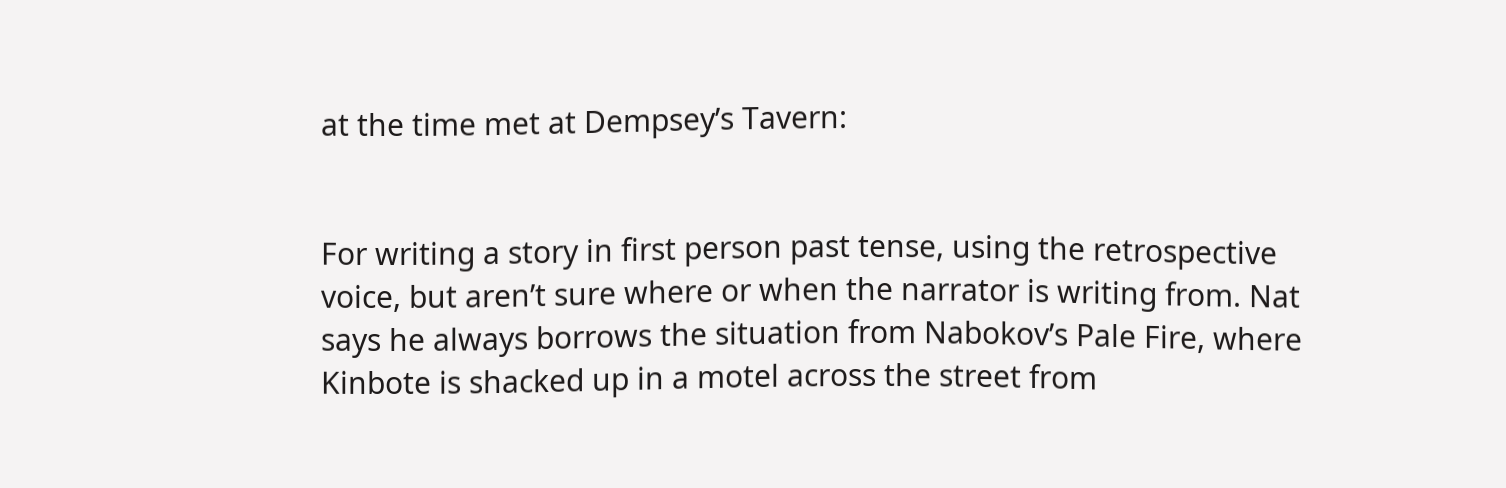at the time met at Dempsey’s Tavern:


For writing a story in first person past tense, using the retrospective voice, but aren’t sure where or when the narrator is writing from. Nat says he always borrows the situation from Nabokov’s Pale Fire, where Kinbote is shacked up in a motel across the street from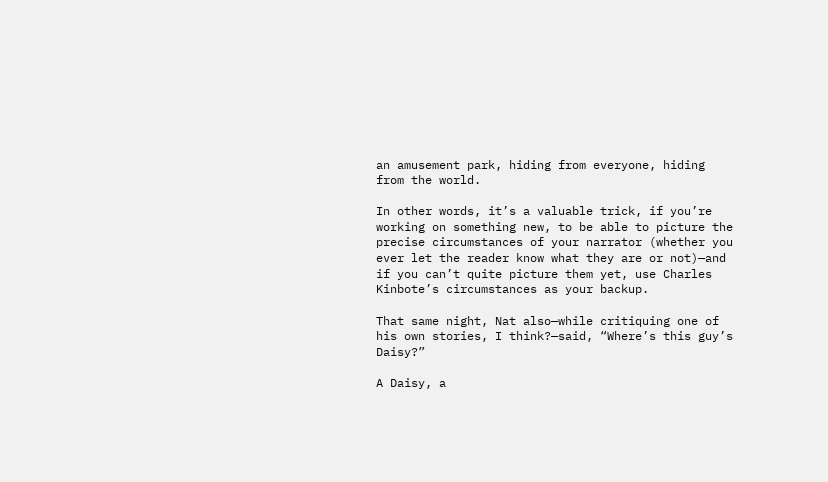an amusement park, hiding from everyone, hiding from the world.

In other words, it’s a valuable trick, if you’re working on something new, to be able to picture the precise circumstances of your narrator (whether you ever let the reader know what they are or not)—and if you can’t quite picture them yet, use Charles Kinbote’s circumstances as your backup.

That same night, Nat also—while critiquing one of his own stories, I think?—said, “Where’s this guy’s Daisy?”

A Daisy, a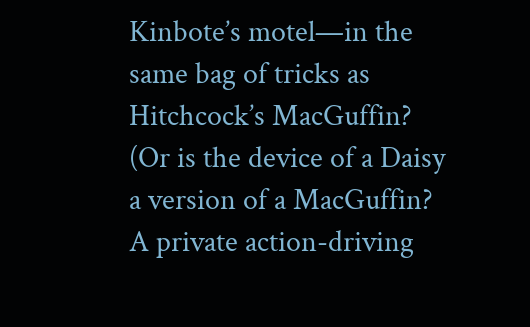Kinbote’s motel—in the same bag of tricks as Hitchcock’s MacGuffin? (Or is the device of a Daisy a version of a MacGuffin? A private action-driving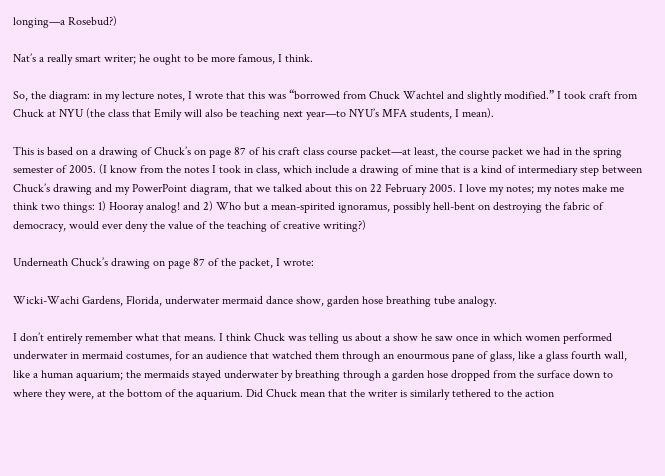longing—a Rosebud?)

Nat’s a really smart writer; he ought to be more famous, I think.

So, the diagram: in my lecture notes, I wrote that this was “borrowed from Chuck Wachtel and slightly modified.” I took craft from Chuck at NYU (the class that Emily will also be teaching next year—to NYU’s MFA students, I mean).

This is based on a drawing of Chuck’s on page 87 of his craft class course packet—at least, the course packet we had in the spring semester of 2005. (I know from the notes I took in class, which include a drawing of mine that is a kind of intermediary step between Chuck’s drawing and my PowerPoint diagram, that we talked about this on 22 February 2005. I love my notes; my notes make me think two things: 1) Hooray analog! and 2) Who but a mean-spirited ignoramus, possibly hell-bent on destroying the fabric of democracy, would ever deny the value of the teaching of creative writing?)

Underneath Chuck’s drawing on page 87 of the packet, I wrote:

Wicki-Wachi Gardens, Florida, underwater mermaid dance show, garden hose breathing tube analogy.

I don’t entirely remember what that means. I think Chuck was telling us about a show he saw once in which women performed underwater in mermaid costumes, for an audience that watched them through an enourmous pane of glass, like a glass fourth wall, like a human aquarium; the mermaids stayed underwater by breathing through a garden hose dropped from the surface down to where they were, at the bottom of the aquarium. Did Chuck mean that the writer is similarly tethered to the action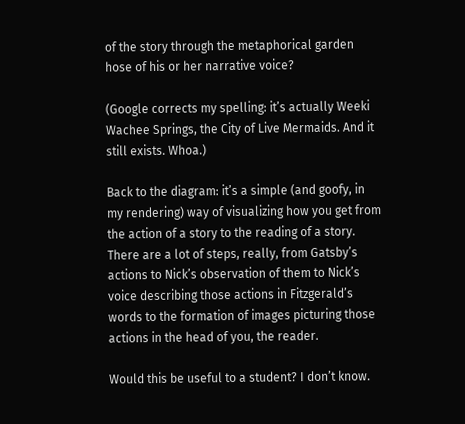of the story through the metaphorical garden hose of his or her narrative voice?

(Google corrects my spelling: it’s actually Weeki Wachee Springs, the City of Live Mermaids. And it still exists. Whoa.)

Back to the diagram: it’s a simple (and goofy, in my rendering) way of visualizing how you get from the action of a story to the reading of a story. There are a lot of steps, really, from Gatsby’s actions to Nick’s observation of them to Nick’s voice describing those actions in Fitzgerald’s words to the formation of images picturing those actions in the head of you, the reader.

Would this be useful to a student? I don’t know.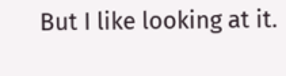But I like looking at it.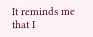It reminds me that I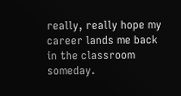really, really hope my career lands me back in the classroom someday.